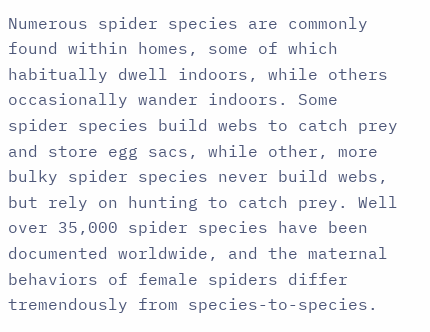Numerous spider species are commonly found within homes, some of which habitually dwell indoors, while others occasionally wander indoors. Some spider species build webs to catch prey and store egg sacs, while other, more bulky spider species never build webs, but rely on hunting to catch prey. Well over 35,000 spider species have been documented worldwide, and the maternal behaviors of female spiders differ tremendously from species-to-species.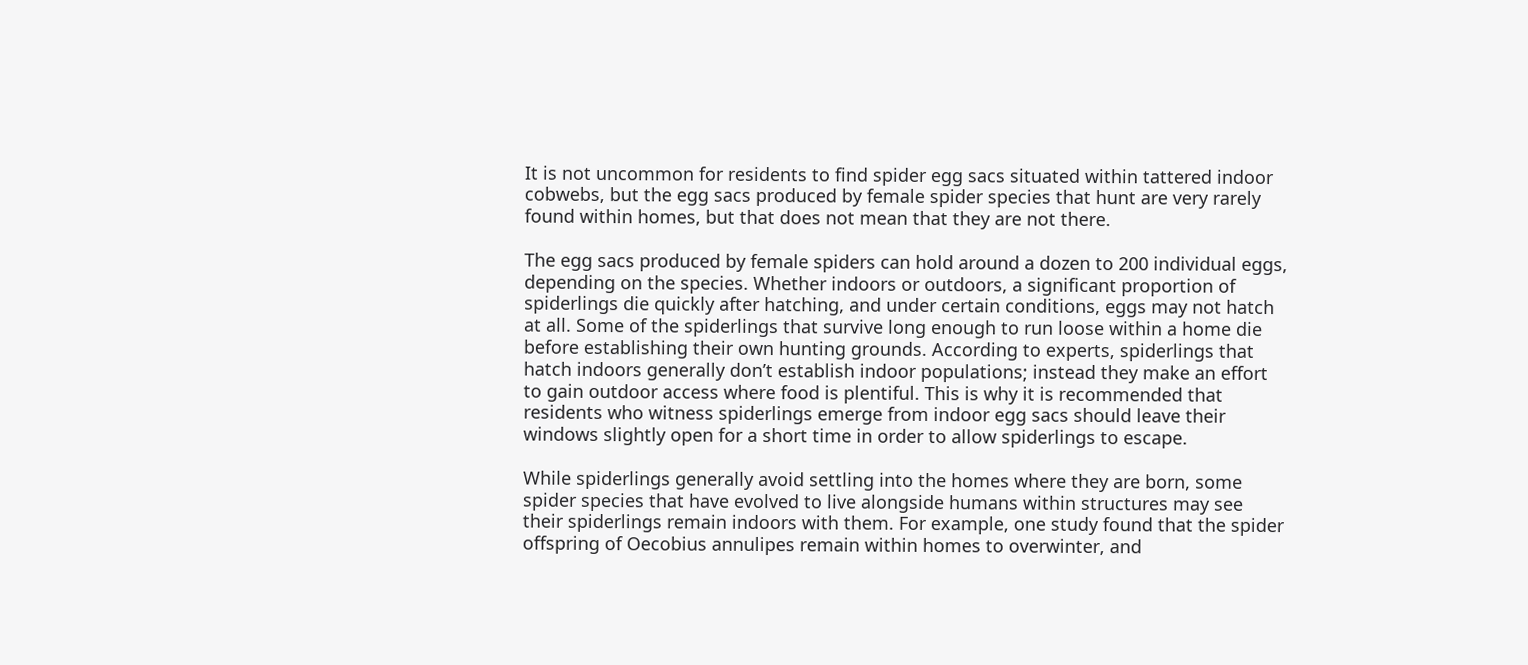It is not uncommon for residents to find spider egg sacs situated within tattered indoor cobwebs, but the egg sacs produced by female spider species that hunt are very rarely found within homes, but that does not mean that they are not there.

The egg sacs produced by female spiders can hold around a dozen to 200 individual eggs, depending on the species. Whether indoors or outdoors, a significant proportion of spiderlings die quickly after hatching, and under certain conditions, eggs may not hatch at all. Some of the spiderlings that survive long enough to run loose within a home die before establishing their own hunting grounds. According to experts, spiderlings that hatch indoors generally don’t establish indoor populations; instead they make an effort to gain outdoor access where food is plentiful. This is why it is recommended that residents who witness spiderlings emerge from indoor egg sacs should leave their windows slightly open for a short time in order to allow spiderlings to escape.

While spiderlings generally avoid settling into the homes where they are born, some spider species that have evolved to live alongside humans within structures may see their spiderlings remain indoors with them. For example, one study found that the spider offspring of Oecobius annulipes remain within homes to overwinter, and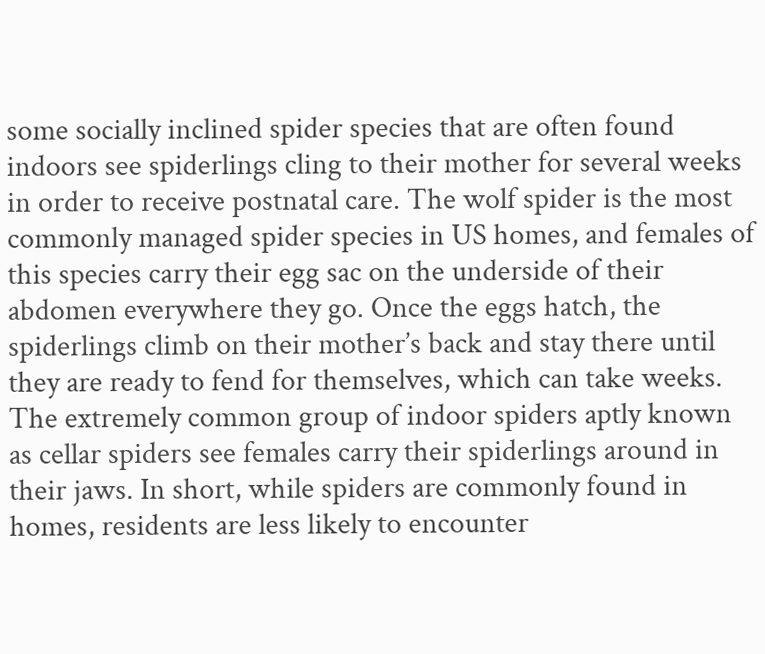some socially inclined spider species that are often found indoors see spiderlings cling to their mother for several weeks in order to receive postnatal care. The wolf spider is the most commonly managed spider species in US homes, and females of this species carry their egg sac on the underside of their abdomen everywhere they go. Once the eggs hatch, the spiderlings climb on their mother’s back and stay there until they are ready to fend for themselves, which can take weeks. The extremely common group of indoor spiders aptly known as cellar spiders see females carry their spiderlings around in their jaws. In short, while spiders are commonly found in homes, residents are less likely to encounter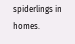spiderlings in homes.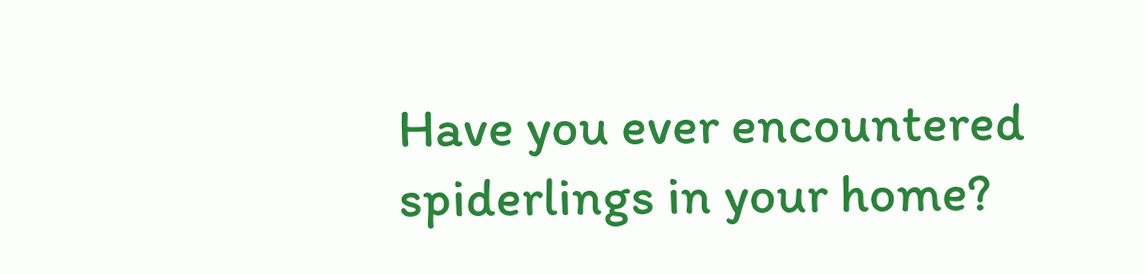Have you ever encountered spiderlings in your home?